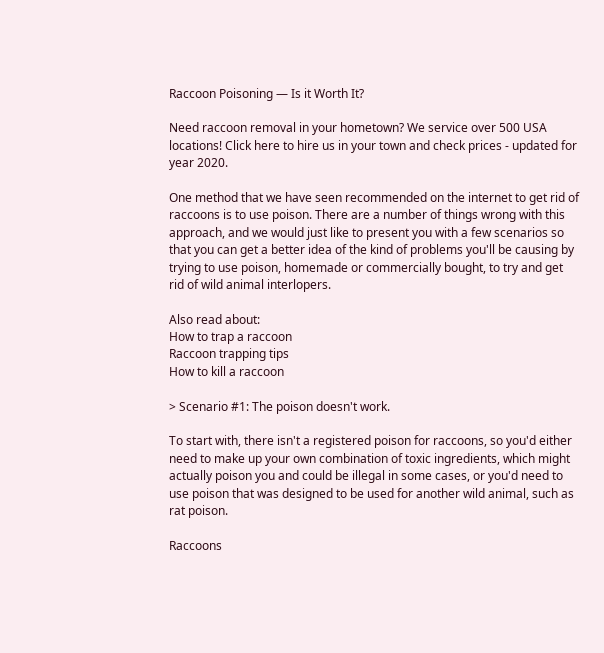Raccoon Poisoning — Is it Worth It?

Need raccoon removal in your hometown? We service over 500 USA locations! Click here to hire us in your town and check prices - updated for year 2020.

One method that we have seen recommended on the internet to get rid of raccoons is to use poison. There are a number of things wrong with this approach, and we would just like to present you with a few scenarios so that you can get a better idea of the kind of problems you'll be causing by trying to use poison, homemade or commercially bought, to try and get rid of wild animal interlopers.

Also read about:
How to trap a raccoon
Raccoon trapping tips
How to kill a raccoon

> Scenario #1: The poison doesn't work.

To start with, there isn't a registered poison for raccoons, so you'd either need to make up your own combination of toxic ingredients, which might actually poison you and could be illegal in some cases, or you'd need to use poison that was designed to be used for another wild animal, such as rat poison.

Raccoons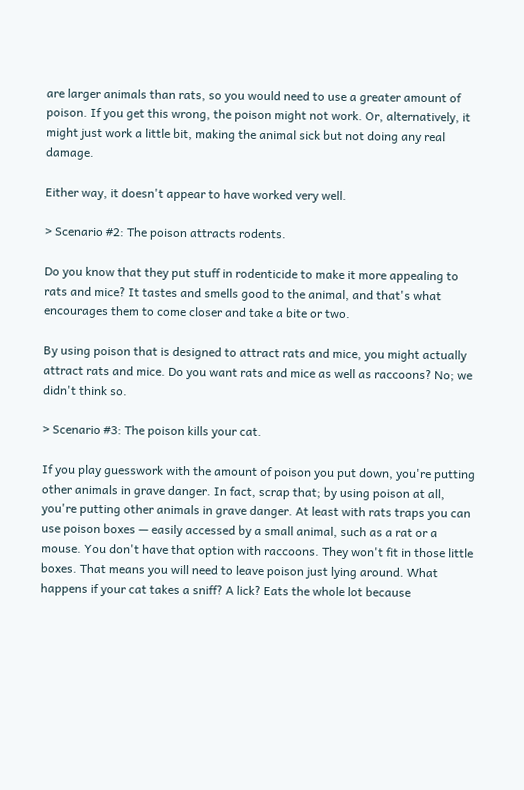are larger animals than rats, so you would need to use a greater amount of poison. If you get this wrong, the poison might not work. Or, alternatively, it might just work a little bit, making the animal sick but not doing any real damage.

Either way, it doesn't appear to have worked very well.

> Scenario #2: The poison attracts rodents.

Do you know that they put stuff in rodenticide to make it more appealing to rats and mice? It tastes and smells good to the animal, and that's what encourages them to come closer and take a bite or two.

By using poison that is designed to attract rats and mice, you might actually attract rats and mice. Do you want rats and mice as well as raccoons? No; we didn't think so.

> Scenario #3: The poison kills your cat.

If you play guesswork with the amount of poison you put down, you're putting other animals in grave danger. In fact, scrap that; by using poison at all, you're putting other animals in grave danger. At least with rats traps you can use poison boxes — easily accessed by a small animal, such as a rat or a mouse. You don't have that option with raccoons. They won't fit in those little boxes. That means you will need to leave poison just lying around. What happens if your cat takes a sniff? A lick? Eats the whole lot because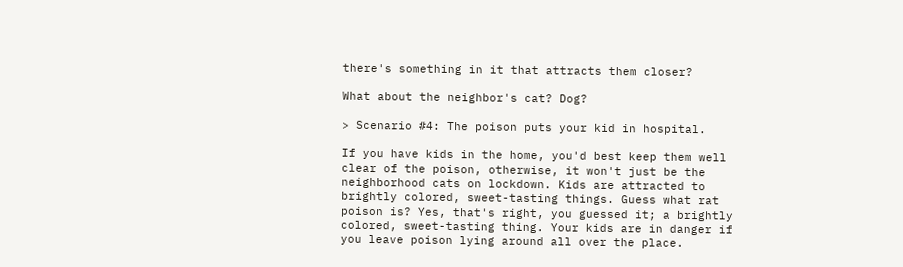there's something in it that attracts them closer?

What about the neighbor's cat? Dog?

> Scenario #4: The poison puts your kid in hospital.

If you have kids in the home, you'd best keep them well clear of the poison, otherwise, it won't just be the neighborhood cats on lockdown. Kids are attracted to brightly colored, sweet-tasting things. Guess what rat poison is? Yes, that's right, you guessed it; a brightly colored, sweet-tasting thing. Your kids are in danger if you leave poison lying around all over the place.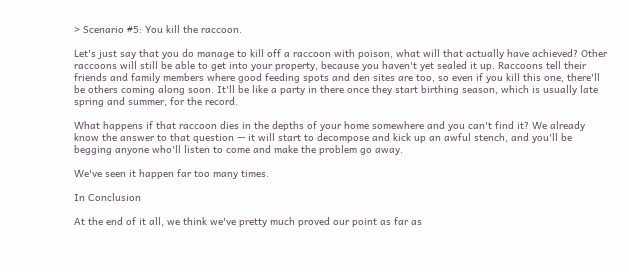> Scenario #5: You kill the raccoon.

Let's just say that you do manage to kill off a raccoon with poison, what will that actually have achieved? Other raccoons will still be able to get into your property, because you haven't yet sealed it up. Raccoons tell their friends and family members where good feeding spots and den sites are too, so even if you kill this one, there'll be others coming along soon. It'll be like a party in there once they start birthing season, which is usually late spring and summer, for the record.

What happens if that raccoon dies in the depths of your home somewhere and you can't find it? We already know the answer to that question — it will start to decompose and kick up an awful stench, and you'll be begging anyone who'll listen to come and make the problem go away.

We've seen it happen far too many times.

In Conclusion

At the end of it all, we think we've pretty much proved our point as far as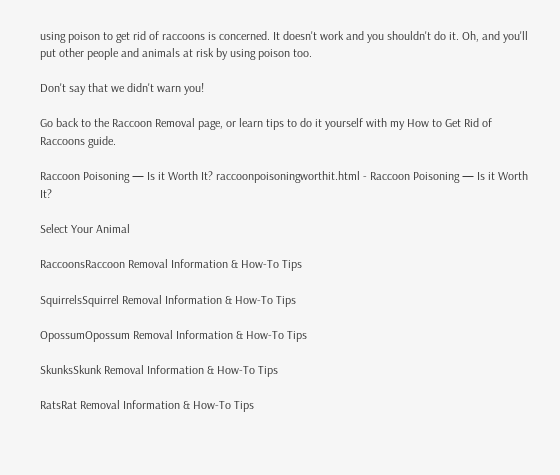using poison to get rid of raccoons is concerned. It doesn't work and you shouldn't do it. Oh, and you'll put other people and animals at risk by using poison too.

Don't say that we didn't warn you!

Go back to the Raccoon Removal page, or learn tips to do it yourself with my How to Get Rid of Raccoons guide.

Raccoon Poisoning — Is it Worth It? raccoonpoisoningworthit.html - Raccoon Poisoning — Is it Worth It?

Select Your Animal

RaccoonsRaccoon Removal Information & How-To Tips

SquirrelsSquirrel Removal Information & How-To Tips

OpossumOpossum Removal Information & How-To Tips

SkunksSkunk Removal Information & How-To Tips

RatsRat Removal Information & How-To Tips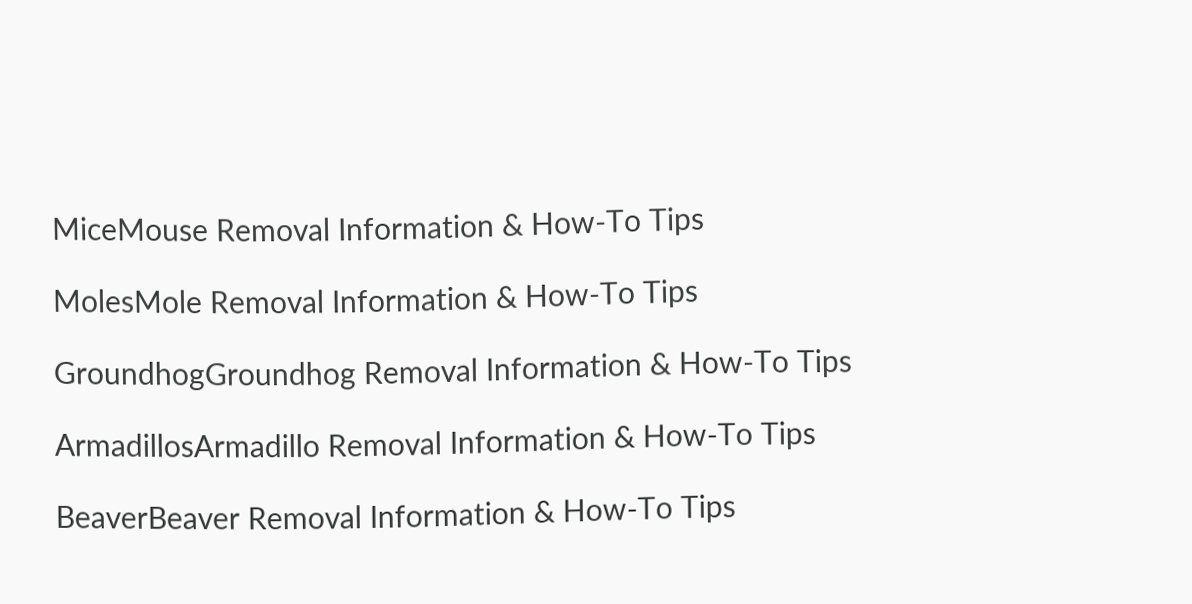MiceMouse Removal Information & How-To Tips

MolesMole Removal Information & How-To Tips

GroundhogGroundhog Removal Information & How-To Tips

ArmadillosArmadillo Removal Information & How-To Tips

BeaverBeaver Removal Information & How-To Tips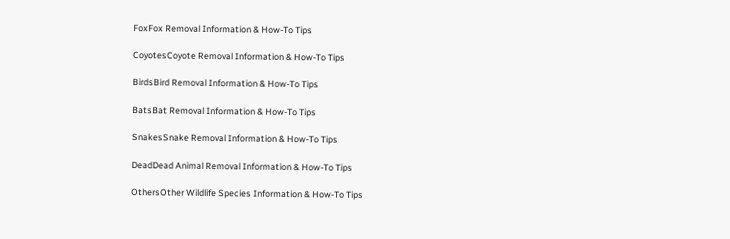FoxFox Removal Information & How-To Tips

CoyotesCoyote Removal Information & How-To Tips

BirdsBird Removal Information & How-To Tips

BatsBat Removal Information & How-To Tips

SnakesSnake Removal Information & How-To Tips

DeadDead Animal Removal Information & How-To Tips

OthersOther Wildlife Species Information & How-To Tips